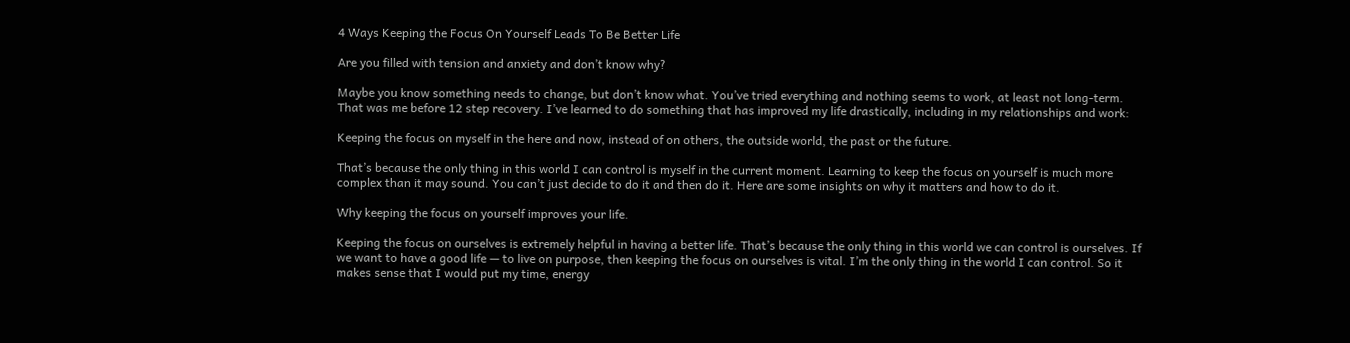4 Ways Keeping the Focus On Yourself Leads To Be Better Life

Are you filled with tension and anxiety and don’t know why?

Maybe you know something needs to change, but don’t know what. You’ve tried everything and nothing seems to work, at least not long-term. That was me before 12 step recovery. I’ve learned to do something that has improved my life drastically, including in my relationships and work:

Keeping the focus on myself in the here and now, instead of on others, the outside world, the past or the future.

That’s because the only thing in this world I can control is myself in the current moment. Learning to keep the focus on yourself is much more complex than it may sound. You can’t just decide to do it and then do it. Here are some insights on why it matters and how to do it.

Why keeping the focus on yourself improves your life.

Keeping the focus on ourselves is extremely helpful in having a better life. That’s because the only thing in this world we can control is ourselves. If we want to have a good life — to live on purpose, then keeping the focus on ourselves is vital. I’m the only thing in the world I can control. So it makes sense that I would put my time, energy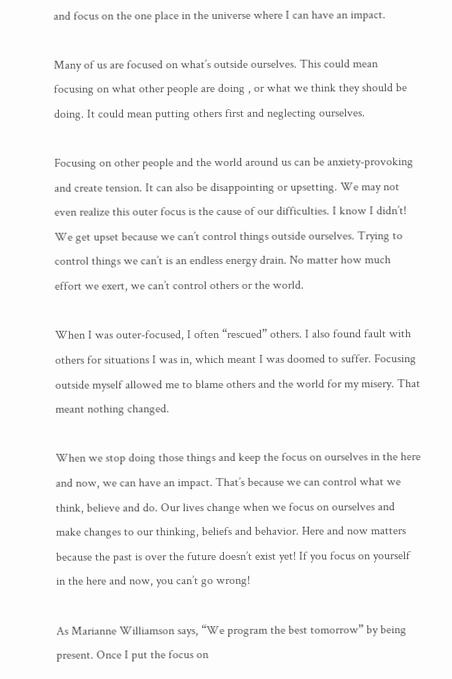and focus on the one place in the universe where I can have an impact.

Many of us are focused on what’s outside ourselves. This could mean focusing on what other people are doing , or what we think they should be doing. It could mean putting others first and neglecting ourselves.

Focusing on other people and the world around us can be anxiety-provoking and create tension. It can also be disappointing or upsetting. We may not even realize this outer focus is the cause of our difficulties. I know I didn’t! We get upset because we can’t control things outside ourselves. Trying to control things we can’t is an endless energy drain. No matter how much effort we exert, we can’t control others or the world.

When I was outer-focused, I often “rescued” others. I also found fault with others for situations I was in, which meant I was doomed to suffer. Focusing outside myself allowed me to blame others and the world for my misery. That meant nothing changed.

When we stop doing those things and keep the focus on ourselves in the here and now, we can have an impact. That’s because we can control what we think, believe and do. Our lives change when we focus on ourselves and make changes to our thinking, beliefs and behavior. Here and now matters because the past is over the future doesn’t exist yet! If you focus on yourself in the here and now, you can’t go wrong!

As Marianne Williamson says, “We program the best tomorrow” by being present. Once I put the focus on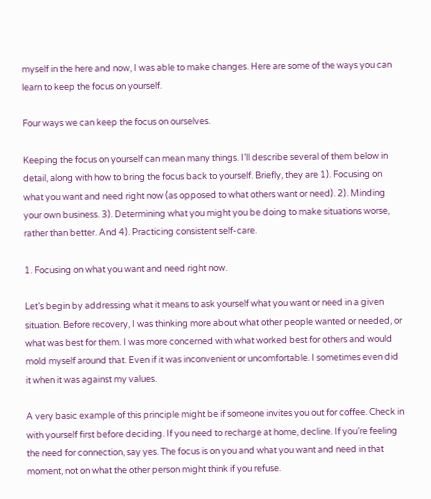myself in the here and now, I was able to make changes. Here are some of the ways you can learn to keep the focus on yourself.

Four ways we can keep the focus on ourselves.

Keeping the focus on yourself can mean many things. I’ll describe several of them below in detail, along with how to bring the focus back to yourself. Briefly, they are 1). Focusing on what you want and need right now (as opposed to what others want or need). 2). Minding your own business. 3). Determining what you might you be doing to make situations worse, rather than better. And 4). Practicing consistent self-care.

1. Focusing on what you want and need right now.

Let’s begin by addressing what it means to ask yourself what you want or need in a given situation. Before recovery, I was thinking more about what other people wanted or needed, or what was best for them. I was more concerned with what worked best for others and would mold myself around that. Even if it was inconvenient or uncomfortable. I sometimes even did it when it was against my values.

A very basic example of this principle might be if someone invites you out for coffee. Check in with yourself first before deciding. If you need to recharge at home, decline. If you’re feeling the need for connection, say yes. The focus is on you and what you want and need in that moment, not on what the other person might think if you refuse.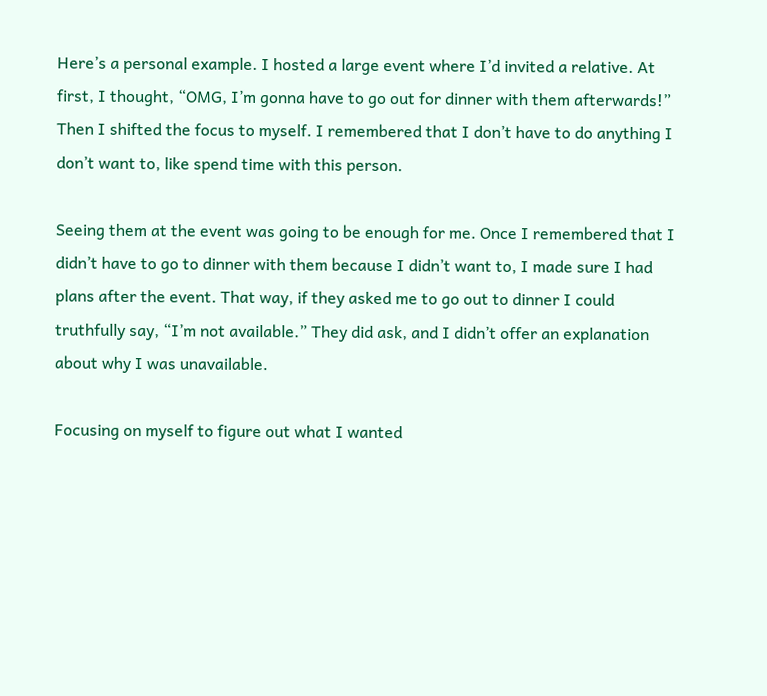Here’s a personal example. I hosted a large event where I’d invited a relative. At first, I thought, “OMG, I’m gonna have to go out for dinner with them afterwards!” Then I shifted the focus to myself. I remembered that I don’t have to do anything I don’t want to, like spend time with this person.

Seeing them at the event was going to be enough for me. Once I remembered that I didn’t have to go to dinner with them because I didn’t want to, I made sure I had plans after the event. That way, if they asked me to go out to dinner I could truthfully say, “I’m not available.” They did ask, and I didn’t offer an explanation about why I was unavailable.

Focusing on myself to figure out what I wanted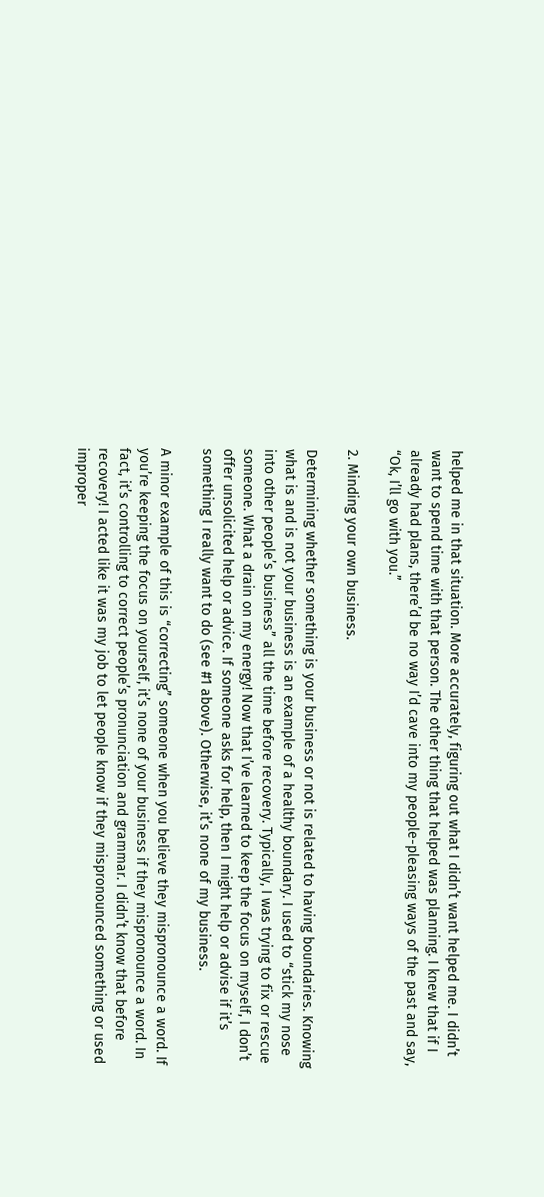helped me in that situation. More accurately, figuring out what I didn’t want helped me. I didn’t want to spend time with that person. The other thing that helped was planning. I knew that if I already had plans, there’d be no way I’d cave into my people-pleasing ways of the past and say, “Ok, I’ll go with you.”

2. Minding your own business.

Determining whether something is your business or not is related to having boundaries. Knowing what is and is not your business is an example of a healthy boundary. I used to “stick my nose into other people’s business” all the time before recovery. Typically, I was trying to fix or rescue someone. What a drain on my energy! Now that I’ve learned to keep the focus on myself, I don’t offer unsolicited help or advice. If someone asks for help, then I might help or advise if it’s something I really want to do (see #1 above). Otherwise, it’s none of my business.

A minor example of this is “correcting” someone when you believe they mispronounce a word. If you’re keeping the focus on yourself, it’s none of your business if they mispronounce a word. In fact, it’s controlling to correct people’s pronunciation and grammar. I didn’t know that before recovery! I acted like it was my job to let people know if they mispronounced something or used improper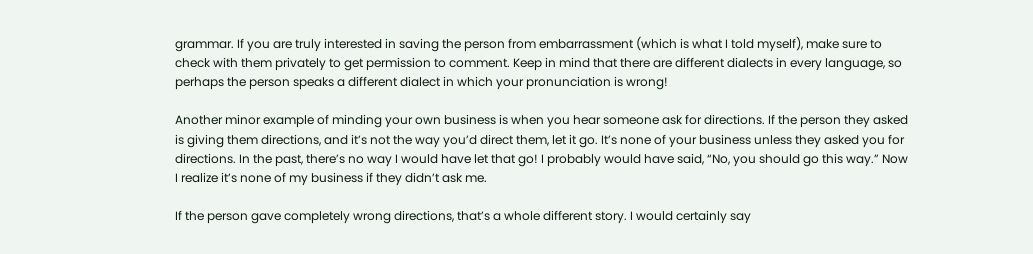grammar. If you are truly interested in saving the person from embarrassment (which is what I told myself), make sure to check with them privately to get permission to comment. Keep in mind that there are different dialects in every language, so perhaps the person speaks a different dialect in which your pronunciation is wrong!

Another minor example of minding your own business is when you hear someone ask for directions. If the person they asked is giving them directions, and it’s not the way you’d direct them, let it go. It’s none of your business unless they asked you for directions. In the past, there’s no way I would have let that go! I probably would have said, “No, you should go this way.” Now I realize it’s none of my business if they didn’t ask me.

If the person gave completely wrong directions, that’s a whole different story. I would certainly say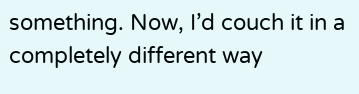something. Now, I’d couch it in a completely different way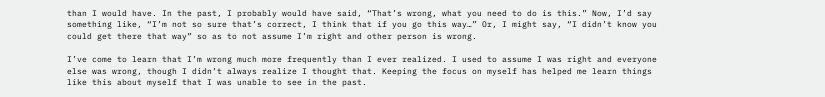than I would have. In the past, I probably would have said, “That’s wrong, what you need to do is this.” Now, I’d say something like, “I’m not so sure that’s correct, I think that if you go this way…” Or, I might say, “I didn’t know you could get there that way” so as to not assume I’m right and other person is wrong.

I’ve come to learn that I’m wrong much more frequently than I ever realized. I used to assume I was right and everyone else was wrong, though I didn’t always realize I thought that. Keeping the focus on myself has helped me learn things like this about myself that I was unable to see in the past.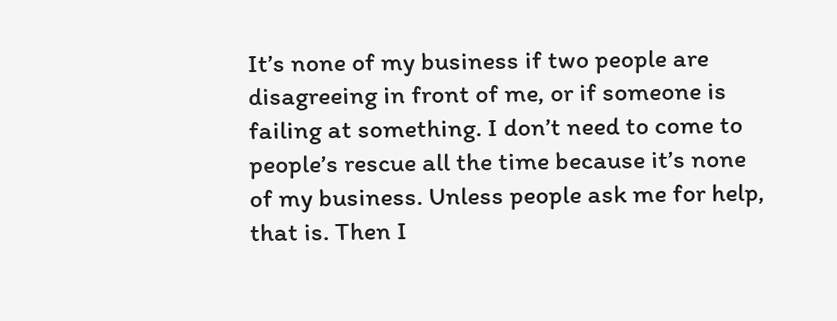It’s none of my business if two people are disagreeing in front of me, or if someone is failing at something. I don’t need to come to people’s rescue all the time because it’s none of my business. Unless people ask me for help, that is. Then I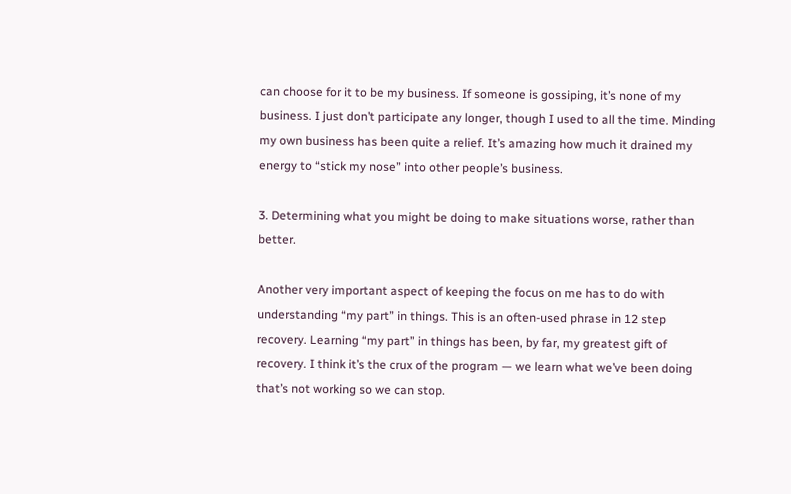can choose for it to be my business. If someone is gossiping, it’s none of my business. I just don’t participate any longer, though I used to all the time. Minding my own business has been quite a relief. It’s amazing how much it drained my energy to “stick my nose” into other people’s business.

3. Determining what you might be doing to make situations worse, rather than better.

Another very important aspect of keeping the focus on me has to do with understanding “my part” in things. This is an often-used phrase in 12 step recovery. Learning “my part” in things has been, by far, my greatest gift of recovery. I think it’s the crux of the program — we learn what we’ve been doing that’s not working so we can stop.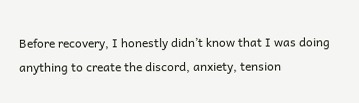Before recovery, I honestly didn’t know that I was doing anything to create the discord, anxiety, tension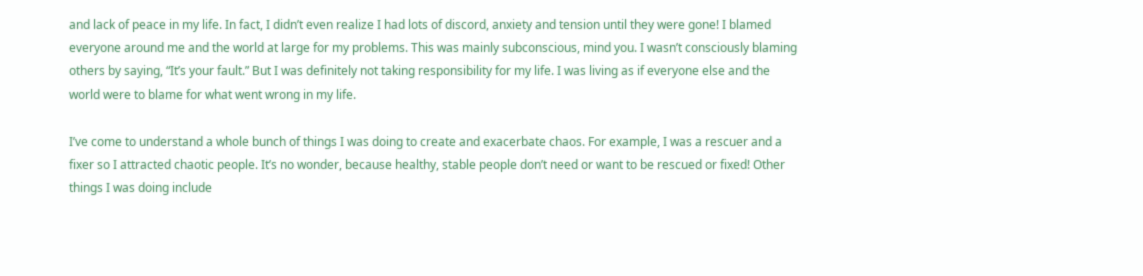and lack of peace in my life. In fact, I didn’t even realize I had lots of discord, anxiety and tension until they were gone! I blamed everyone around me and the world at large for my problems. This was mainly subconscious, mind you. I wasn’t consciously blaming others by saying, “It’s your fault.” But I was definitely not taking responsibility for my life. I was living as if everyone else and the world were to blame for what went wrong in my life.

I’ve come to understand a whole bunch of things I was doing to create and exacerbate chaos. For example, I was a rescuer and a fixer so I attracted chaotic people. It’s no wonder, because healthy, stable people don’t need or want to be rescued or fixed! Other things I was doing include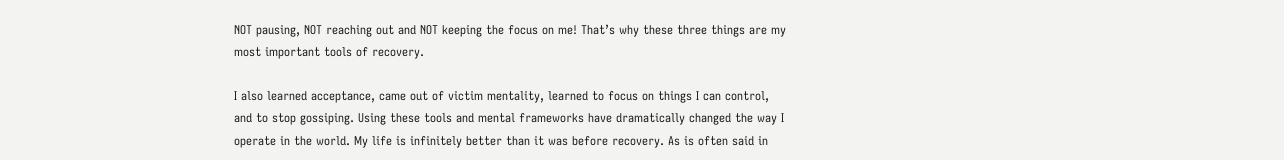NOT pausing, NOT reaching out and NOT keeping the focus on me! That’s why these three things are my most important tools of recovery.

I also learned acceptance, came out of victim mentality, learned to focus on things I can control, and to stop gossiping. Using these tools and mental frameworks have dramatically changed the way I operate in the world. My life is infinitely better than it was before recovery. As is often said in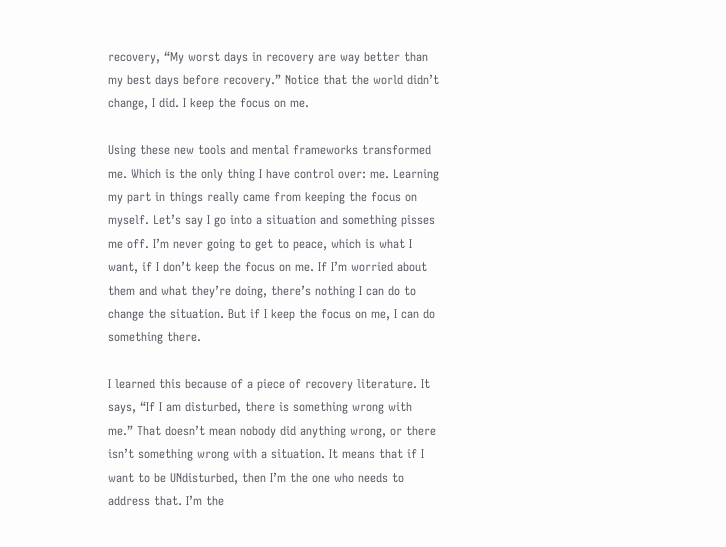recovery, “My worst days in recovery are way better than my best days before recovery.” Notice that the world didn’t change, I did. I keep the focus on me.

Using these new tools and mental frameworks transformed me. Which is the only thing I have control over: me. Learning my part in things really came from keeping the focus on myself. Let’s say I go into a situation and something pisses me off. I’m never going to get to peace, which is what I want, if I don’t keep the focus on me. If I’m worried about them and what they’re doing, there’s nothing I can do to change the situation. But if I keep the focus on me, I can do something there.

I learned this because of a piece of recovery literature. It says, “If I am disturbed, there is something wrong with me.” That doesn’t mean nobody did anything wrong, or there isn’t something wrong with a situation. It means that if I want to be UNdisturbed, then I’m the one who needs to address that. I’m the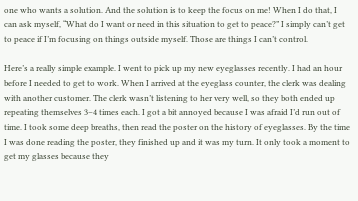one who wants a solution. And the solution is to keep the focus on me! When I do that, I can ask myself, “What do I want or need in this situation to get to peace?” I simply can’t get to peace if I’m focusing on things outside myself. Those are things I can’t control.

Here’s a really simple example. I went to pick up my new eyeglasses recently. I had an hour before I needed to get to work. When I arrived at the eyeglass counter, the clerk was dealing with another customer. The clerk wasn’t listening to her very well, so they both ended up repeating themselves 3–4 times each. I got a bit annoyed because I was afraid I’d run out of time. I took some deep breaths, then read the poster on the history of eyeglasses. By the time I was done reading the poster, they finished up and it was my turn. It only took a moment to get my glasses because they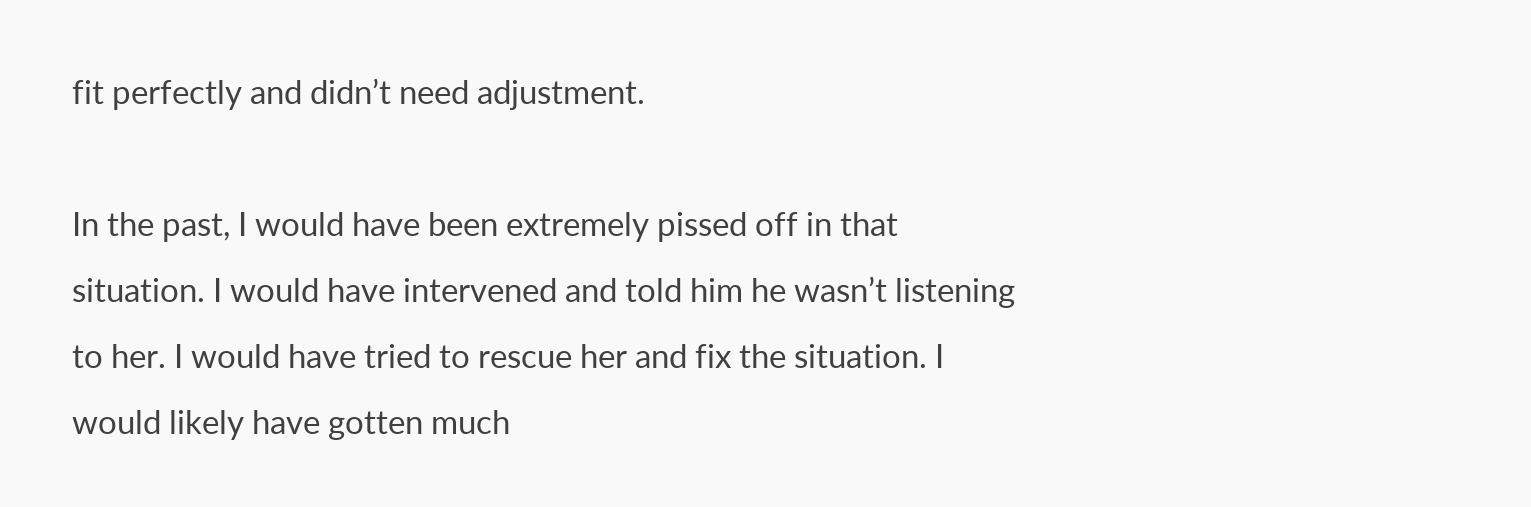fit perfectly and didn’t need adjustment.

In the past, I would have been extremely pissed off in that situation. I would have intervened and told him he wasn’t listening to her. I would have tried to rescue her and fix the situation. I would likely have gotten much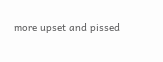more upset and pissed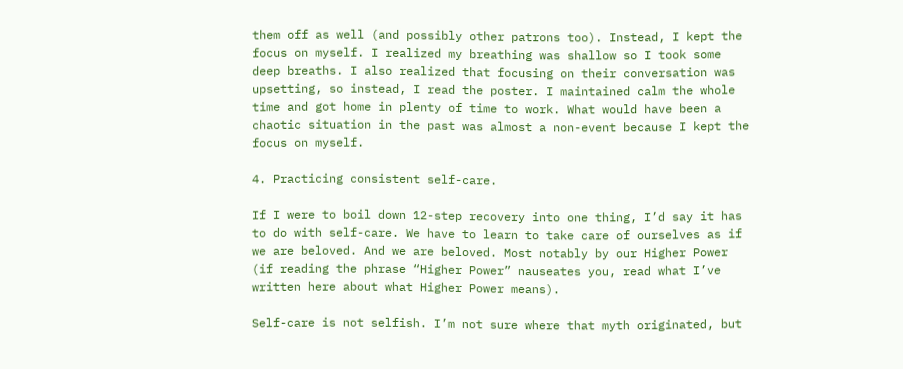them off as well (and possibly other patrons too). Instead, I kept the focus on myself. I realized my breathing was shallow so I took some deep breaths. I also realized that focusing on their conversation was upsetting, so instead, I read the poster. I maintained calm the whole time and got home in plenty of time to work. What would have been a chaotic situation in the past was almost a non-event because I kept the focus on myself.

4. Practicing consistent self-care.

If I were to boil down 12-step recovery into one thing, I’d say it has to do with self-care. We have to learn to take care of ourselves as if we are beloved. And we are beloved. Most notably by our Higher Power (if reading the phrase “Higher Power” nauseates you, read what I’ve written here about what Higher Power means).

Self-care is not selfish. I’m not sure where that myth originated, but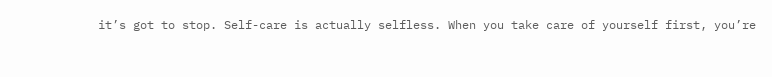it’s got to stop. Self-care is actually selfless. When you take care of yourself first, you’re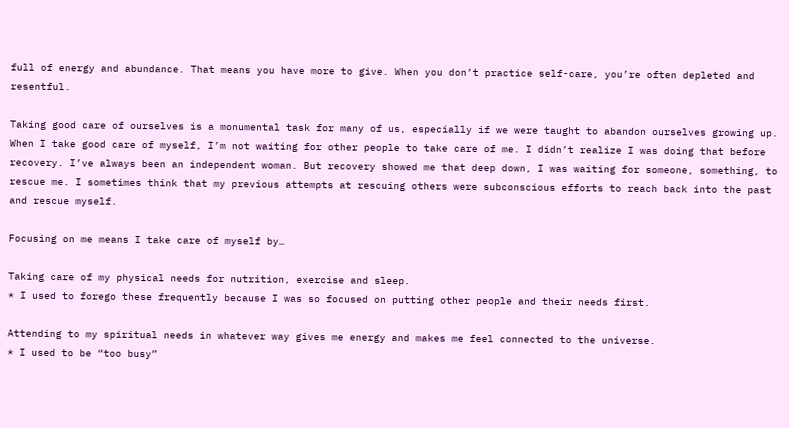full of energy and abundance. That means you have more to give. When you don’t practice self-care, you’re often depleted and resentful.

Taking good care of ourselves is a monumental task for many of us, especially if we were taught to abandon ourselves growing up. When I take good care of myself, I’m not waiting for other people to take care of me. I didn’t realize I was doing that before recovery. I’ve always been an independent woman. But recovery showed me that deep down, I was waiting for someone, something, to rescue me. I sometimes think that my previous attempts at rescuing others were subconscious efforts to reach back into the past and rescue myself.

Focusing on me means I take care of myself by…

Taking care of my physical needs for nutrition, exercise and sleep.
* I used to forego these frequently because I was so focused on putting other people and their needs first.

Attending to my spiritual needs in whatever way gives me energy and makes me feel connected to the universe.
* I used to be “too busy”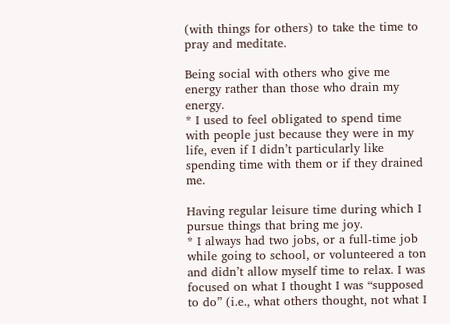(with things for others) to take the time to pray and meditate.

Being social with others who give me energy rather than those who drain my energy.
* I used to feel obligated to spend time with people just because they were in my life, even if I didn’t particularly like spending time with them or if they drained me.

Having regular leisure time during which I pursue things that bring me joy.
* I always had two jobs, or a full-time job while going to school, or volunteered a ton and didn’t allow myself time to relax. I was focused on what I thought I was “supposed to do” (i.e., what others thought, not what I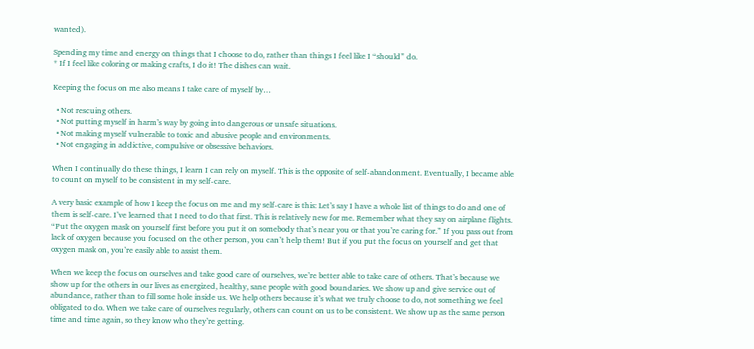wanted).

Spending my time and energy on things that I choose to do, rather than things I feel like I “should” do.
* If I feel like coloring or making crafts, I do it! The dishes can wait.

Keeping the focus on me also means I take care of myself by…

  • Not rescuing others.
  • Not putting myself in harm’s way by going into dangerous or unsafe situations.
  • Not making myself vulnerable to toxic and abusive people and environments.
  • Not engaging in addictive, compulsive or obsessive behaviors.

When I continually do these things, I learn I can rely on myself. This is the opposite of self-abandonment. Eventually, I became able to count on myself to be consistent in my self-care.

A very basic example of how I keep the focus on me and my self-care is this: Let’s say I have a whole list of things to do and one of them is self-care. I’ve learned that I need to do that first. This is relatively new for me. Remember what they say on airplane flights. “Put the oxygen mask on yourself first before you put it on somebody that’s near you or that you’re caring for.” If you pass out from lack of oxygen because you focused on the other person, you can’t help them! But if you put the focus on yourself and get that oxygen mask on, you’re easily able to assist them.

When we keep the focus on ourselves and take good care of ourselves, we’re better able to take care of others. That’s because we show up for the others in our lives as energized, healthy, sane people with good boundaries. We show up and give service out of abundance, rather than to fill some hole inside us. We help others because it’s what we truly choose to do, not something we feel obligated to do. When we take care of ourselves regularly, others can count on us to be consistent. We show up as the same person time and time again, so they know who they’re getting.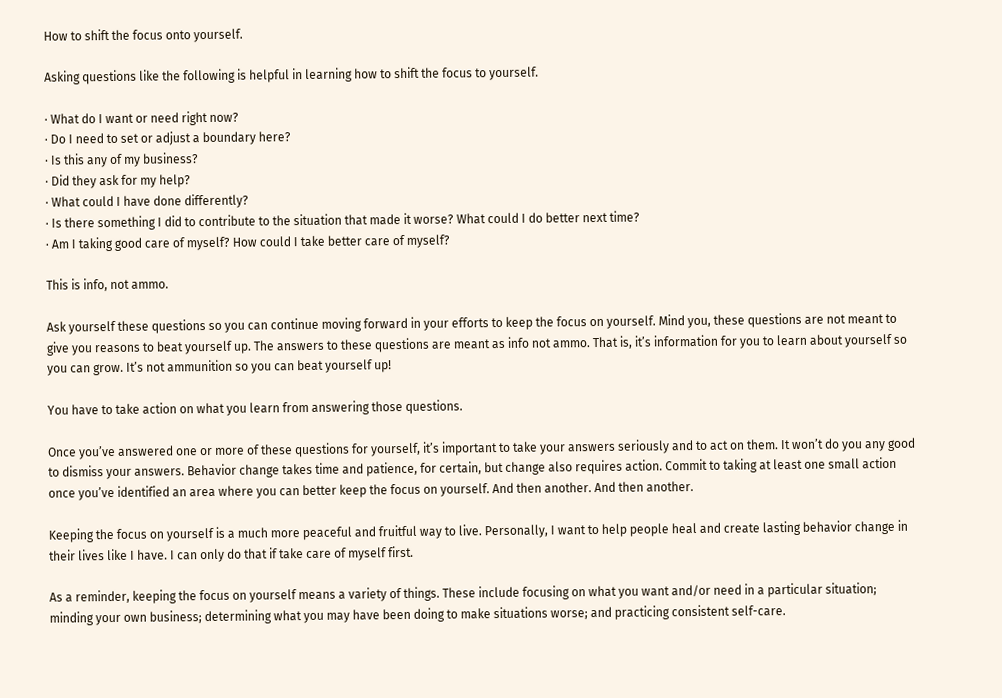How to shift the focus onto yourself.

Asking questions like the following is helpful in learning how to shift the focus to yourself.

· What do I want or need right now?
· Do I need to set or adjust a boundary here?
· Is this any of my business?
· Did they ask for my help?
· What could I have done differently?
· Is there something I did to contribute to the situation that made it worse? What could I do better next time?
· Am I taking good care of myself? How could I take better care of myself?

This is info, not ammo.

Ask yourself these questions so you can continue moving forward in your efforts to keep the focus on yourself. Mind you, these questions are not meant to give you reasons to beat yourself up. The answers to these questions are meant as info not ammo. That is, it’s information for you to learn about yourself so you can grow. It’s not ammunition so you can beat yourself up!

You have to take action on what you learn from answering those questions.

Once you’ve answered one or more of these questions for yourself, it’s important to take your answers seriously and to act on them. It won’t do you any good to dismiss your answers. Behavior change takes time and patience, for certain, but change also requires action. Commit to taking at least one small action once you’ve identified an area where you can better keep the focus on yourself. And then another. And then another.

Keeping the focus on yourself is a much more peaceful and fruitful way to live. Personally, I want to help people heal and create lasting behavior change in their lives like I have. I can only do that if take care of myself first.

As a reminder, keeping the focus on yourself means a variety of things. These include focusing on what you want and/or need in a particular situation; minding your own business; determining what you may have been doing to make situations worse; and practicing consistent self-care.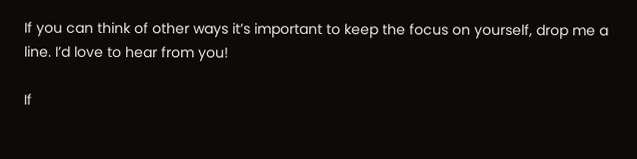If you can think of other ways it’s important to keep the focus on yourself, drop me a line. I’d love to hear from you!

If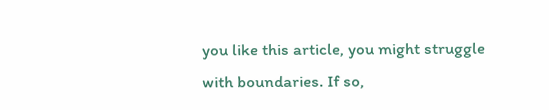you like this article, you might struggle with boundaries. If so,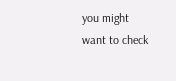you might want to check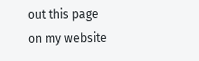out this page on my website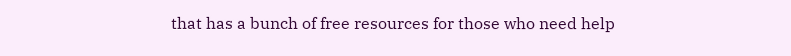that has a bunch of free resources for those who need help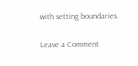with setting boundaries.

Leave a Comment